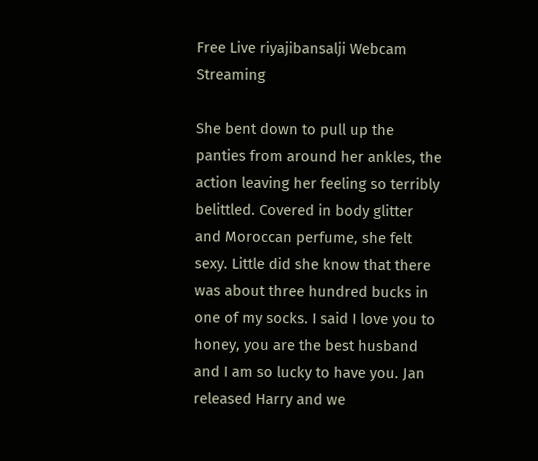Free Live riyajibansalji Webcam Streaming

She bent down to pull up the panties from around her ankles, the action leaving her feeling so terribly belittled. Covered in body glitter and Moroccan perfume, she felt sexy. Little did she know that there was about three hundred bucks in one of my socks. I said I love you to honey, you are the best husband and I am so lucky to have you. Jan released Harry and we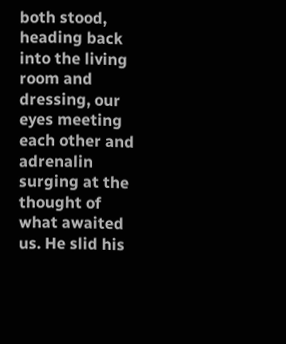both stood, heading back into the living room and dressing, our eyes meeting each other and adrenalin surging at the thought of what awaited us. He slid his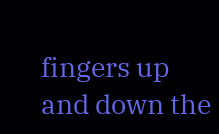fingers up and down the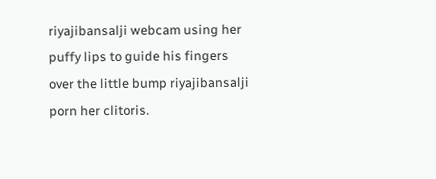riyajibansalji webcam using her puffy lips to guide his fingers over the little bump riyajibansalji porn her clitoris.